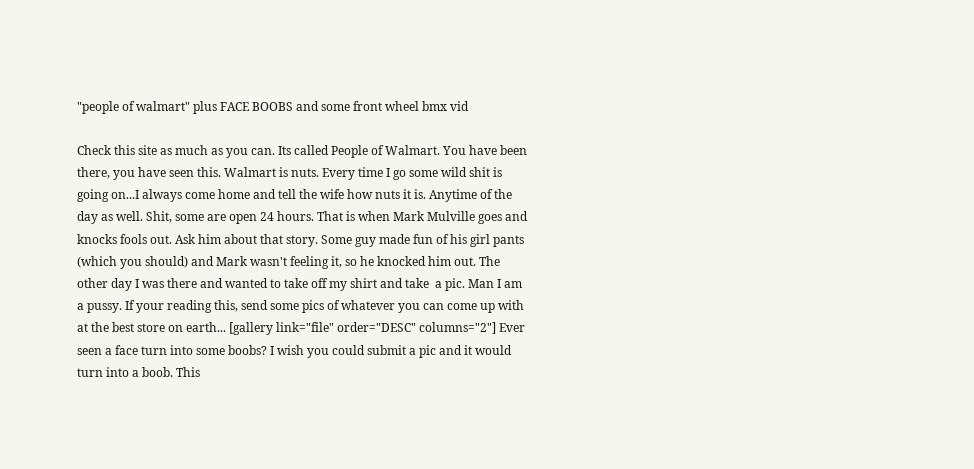"people of walmart" plus FACE BOOBS and some front wheel bmx vid

Check this site as much as you can. Its called People of Walmart. You have been there, you have seen this. Walmart is nuts. Every time I go some wild shit is going on...I always come home and tell the wife how nuts it is. Anytime of the day as well. Shit, some are open 24 hours. That is when Mark Mulville goes and knocks fools out. Ask him about that story. Some guy made fun of his girl pants (which you should) and Mark wasn't feeling it, so he knocked him out. The other day I was there and wanted to take off my shirt and take  a pic. Man I am a pussy. If your reading this, send some pics of whatever you can come up with at the best store on earth... [gallery link="file" order="DESC" columns="2"] Ever seen a face turn into some boobs? I wish you could submit a pic and it would turn into a boob. This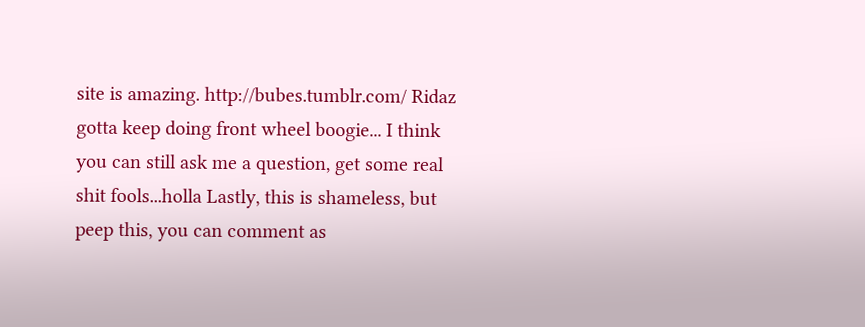site is amazing. http://bubes.tumblr.com/ Ridaz gotta keep doing front wheel boogie... I think you can still ask me a question, get some real shit fools...holla Lastly, this is shameless, but peep this, you can comment as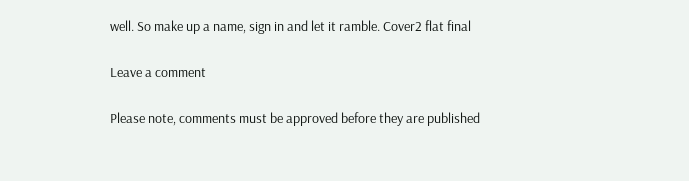well. So make up a name, sign in and let it ramble. Cover2 flat final

Leave a comment

Please note, comments must be approved before they are published